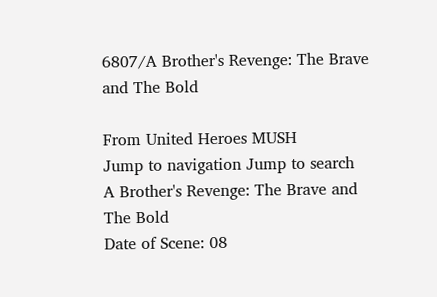6807/A Brother's Revenge: The Brave and The Bold

From United Heroes MUSH
Jump to navigation Jump to search
A Brother's Revenge: The Brave and The Bold
Date of Scene: 08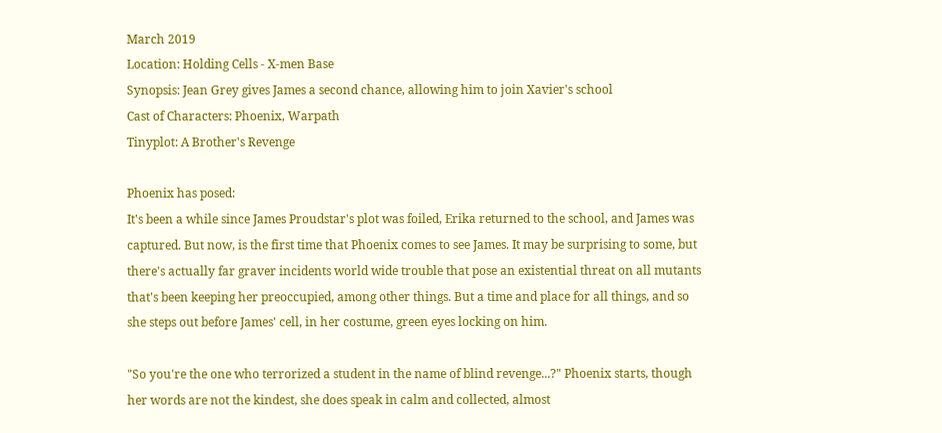March 2019
Location: Holding Cells - X-men Base
Synopsis: Jean Grey gives James a second chance, allowing him to join Xavier's school
Cast of Characters: Phoenix, Warpath
Tinyplot: A Brother's Revenge

Phoenix has posed:
It's been a while since James Proudstar's plot was foiled, Erika returned to the school, and James was captured. But now, is the first time that Phoenix comes to see James. It may be surprising to some, but there's actually far graver incidents world wide trouble that pose an existential threat on all mutants that's been keeping her preoccupied, among other things. But a time and place for all things, and so she steps out before James' cell, in her costume, green eyes locking on him.

"So you're the one who terrorized a student in the name of blind revenge...?" Phoenix starts, though her words are not the kindest, she does speak in calm and collected, almost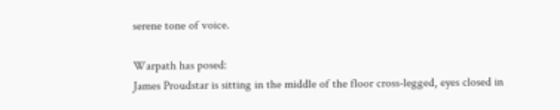serene tone of voice.

Warpath has posed:
James Proudstar is sitting in the middle of the floor cross-legged, eyes closed in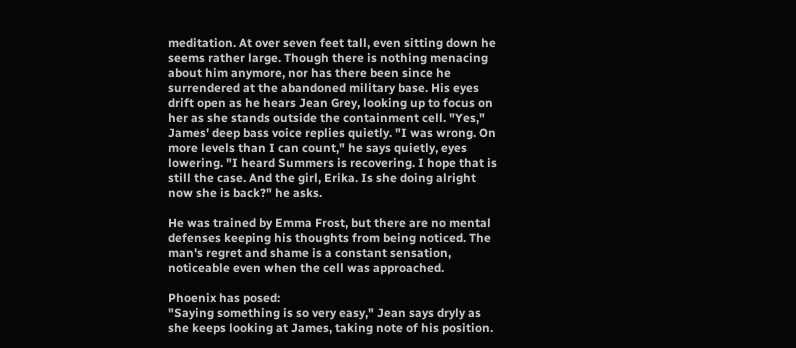meditation. At over seven feet tall, even sitting down he seems rather large. Though there is nothing menacing about him anymore, nor has there been since he surrendered at the abandoned military base. His eyes drift open as he hears Jean Grey, looking up to focus on her as she stands outside the containment cell. "Yes," James' deep bass voice replies quietly. "I was wrong. On more levels than I can count," he says quietly, eyes lowering. "I heard Summers is recovering. I hope that is still the case. And the girl, Erika. Is she doing alright now she is back?" he asks.

He was trained by Emma Frost, but there are no mental defenses keeping his thoughts from being noticed. The man's regret and shame is a constant sensation, noticeable even when the cell was approached.

Phoenix has posed:
"Saying something is so very easy," Jean says dryly as she keeps looking at James, taking note of his position.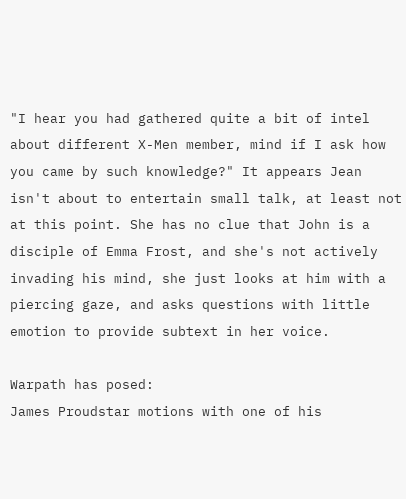"I hear you had gathered quite a bit of intel about different X-Men member, mind if I ask how you came by such knowledge?" It appears Jean isn't about to entertain small talk, at least not at this point. She has no clue that John is a disciple of Emma Frost, and she's not actively invading his mind, she just looks at him with a piercing gaze, and asks questions with little emotion to provide subtext in her voice.

Warpath has posed:
James Proudstar motions with one of his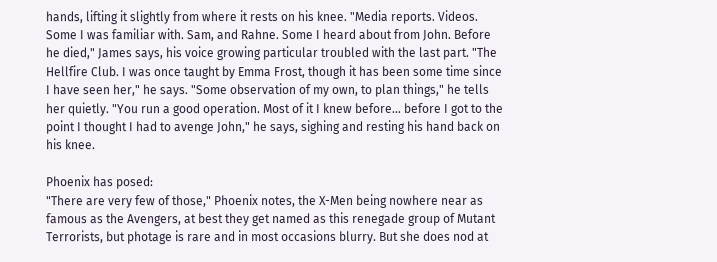hands, lifting it slightly from where it rests on his knee. "Media reports. Videos. Some I was familiar with. Sam, and Rahne. Some I heard about from John. Before he died," James says, his voice growing particular troubled with the last part. "The Hellfire Club. I was once taught by Emma Frost, though it has been some time since I have seen her," he says. "Some observation of my own, to plan things," he tells her quietly. "You run a good operation. Most of it I knew before... before I got to the point I thought I had to avenge John," he says, sighing and resting his hand back on his knee.

Phoenix has posed:
"There are very few of those," Phoenix notes, the X-Men being nowhere near as famous as the Avengers, at best they get named as this renegade group of Mutant Terrorists, but photage is rare and in most occasions blurry. But she does nod at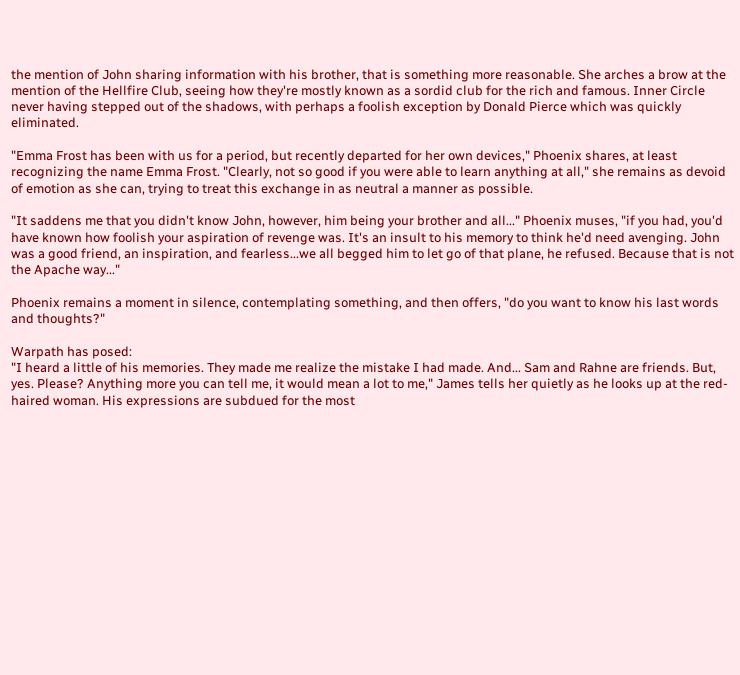the mention of John sharing information with his brother, that is something more reasonable. She arches a brow at the mention of the Hellfire Club, seeing how they're mostly known as a sordid club for the rich and famous. Inner Circle never having stepped out of the shadows, with perhaps a foolish exception by Donald Pierce which was quickly eliminated.

"Emma Frost has been with us for a period, but recently departed for her own devices," Phoenix shares, at least recognizing the name Emma Frost. "Clearly, not so good if you were able to learn anything at all," she remains as devoid of emotion as she can, trying to treat this exchange in as neutral a manner as possible.

"It saddens me that you didn't know John, however, him being your brother and all..." Phoenix muses, "if you had, you'd have known how foolish your aspiration of revenge was. It's an insult to his memory to think he'd need avenging. John was a good friend, an inspiration, and fearless...we all begged him to let go of that plane, he refused. Because that is not the Apache way..."

Phoenix remains a moment in silence, contemplating something, and then offers, "do you want to know his last words and thoughts?"

Warpath has posed:
"I heard a little of his memories. They made me realize the mistake I had made. And... Sam and Rahne are friends. But, yes. Please? Anything more you can tell me, it would mean a lot to me," James tells her quietly as he looks up at the red-haired woman. His expressions are subdued for the most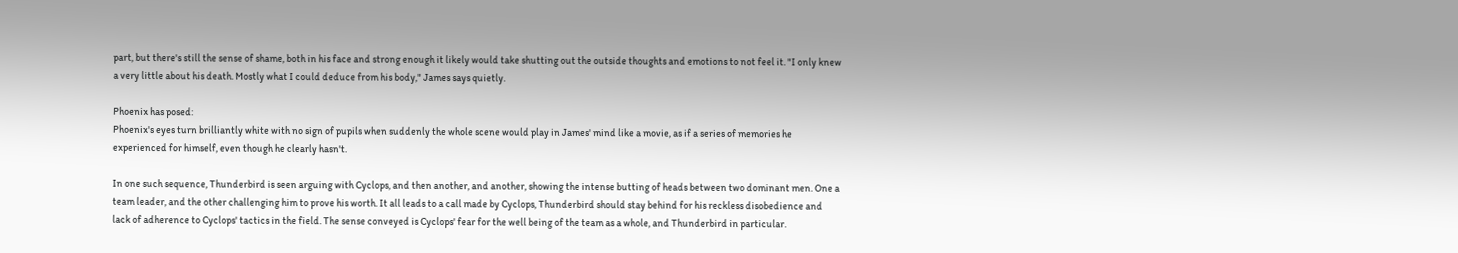part, but there's still the sense of shame, both in his face and strong enough it likely would take shutting out the outside thoughts and emotions to not feel it. "I only knew a very little about his death. Mostly what I could deduce from his body," James says quietly.

Phoenix has posed:
Phoenix's eyes turn brilliantly white with no sign of pupils when suddenly the whole scene would play in James' mind like a movie, as if a series of memories he experienced for himself, even though he clearly hasn't.

In one such sequence, Thunderbird is seen arguing with Cyclops, and then another, and another, showing the intense butting of heads between two dominant men. One a team leader, and the other challenging him to prove his worth. It all leads to a call made by Cyclops, Thunderbird should stay behind for his reckless disobedience and lack of adherence to Cyclops' tactics in the field. The sense conveyed is Cyclops' fear for the well being of the team as a whole, and Thunderbird in particular.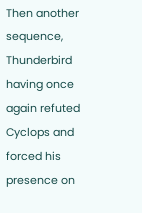Then another sequence, Thunderbird having once again refuted Cyclops and forced his presence on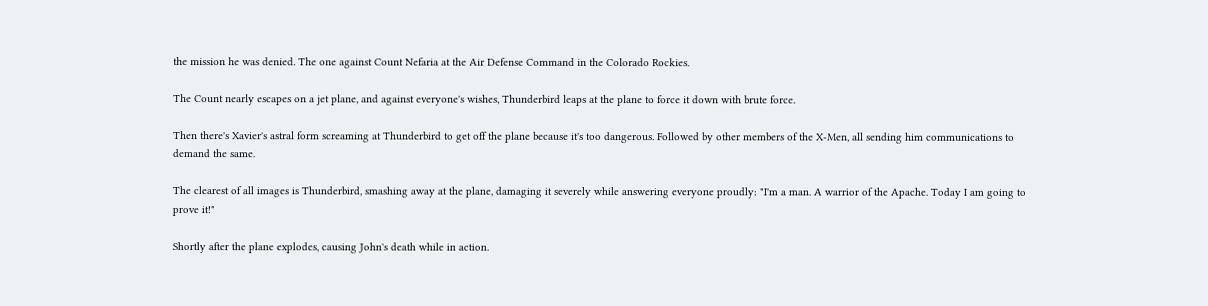the mission he was denied. The one against Count Nefaria at the Air Defense Command in the Colorado Rockies.

The Count nearly escapes on a jet plane, and against everyone's wishes, Thunderbird leaps at the plane to force it down with brute force.

Then there's Xavier's astral form screaming at Thunderbird to get off the plane because it's too dangerous. Followed by other members of the X-Men, all sending him communications to demand the same.

The clearest of all images is Thunderbird, smashing away at the plane, damaging it severely while answering everyone proudly: "I'm a man. A warrior of the Apache. Today I am going to prove it!"

Shortly after the plane explodes, causing John's death while in action.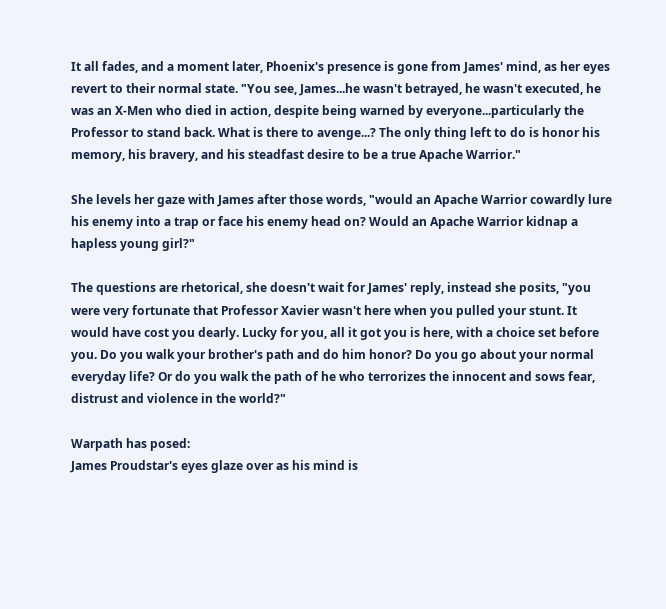It all fades, and a moment later, Phoenix's presence is gone from James' mind, as her eyes revert to their normal state. "You see, James...he wasn't betrayed, he wasn't executed, he was an X-Men who died in action, despite being warned by everyone...particularly the Professor to stand back. What is there to avenge...? The only thing left to do is honor his memory, his bravery, and his steadfast desire to be a true Apache Warrior."

She levels her gaze with James after those words, "would an Apache Warrior cowardly lure his enemy into a trap or face his enemy head on? Would an Apache Warrior kidnap a hapless young girl?"

The questions are rhetorical, she doesn't wait for James' reply, instead she posits, "you were very fortunate that Professor Xavier wasn't here when you pulled your stunt. It would have cost you dearly. Lucky for you, all it got you is here, with a choice set before you. Do you walk your brother's path and do him honor? Do you go about your normal everyday life? Or do you walk the path of he who terrorizes the innocent and sows fear, distrust and violence in the world?"

Warpath has posed:
James Proudstar's eyes glaze over as his mind is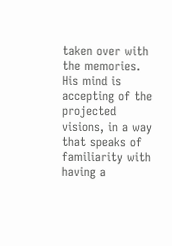taken over with the memories. His mind is accepting of the projected visions, in a way that speaks of familiarity with having a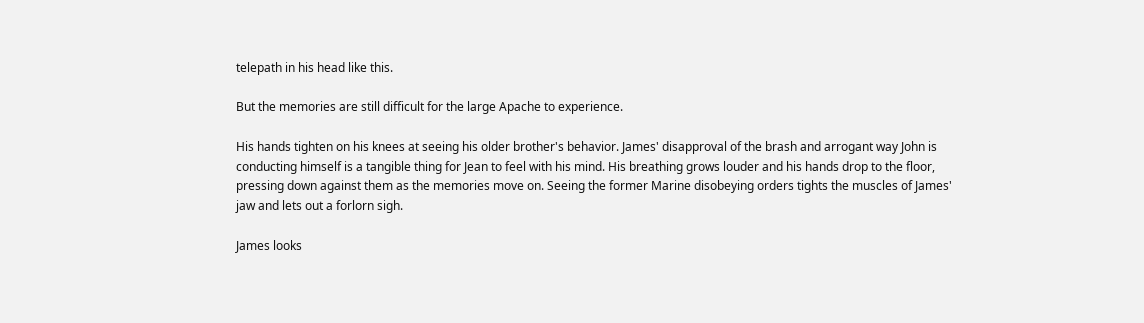telepath in his head like this.

But the memories are still difficult for the large Apache to experience.

His hands tighten on his knees at seeing his older brother's behavior. James' disapproval of the brash and arrogant way John is conducting himself is a tangible thing for Jean to feel with his mind. His breathing grows louder and his hands drop to the floor, pressing down against them as the memories move on. Seeing the former Marine disobeying orders tights the muscles of James' jaw and lets out a forlorn sigh.

James looks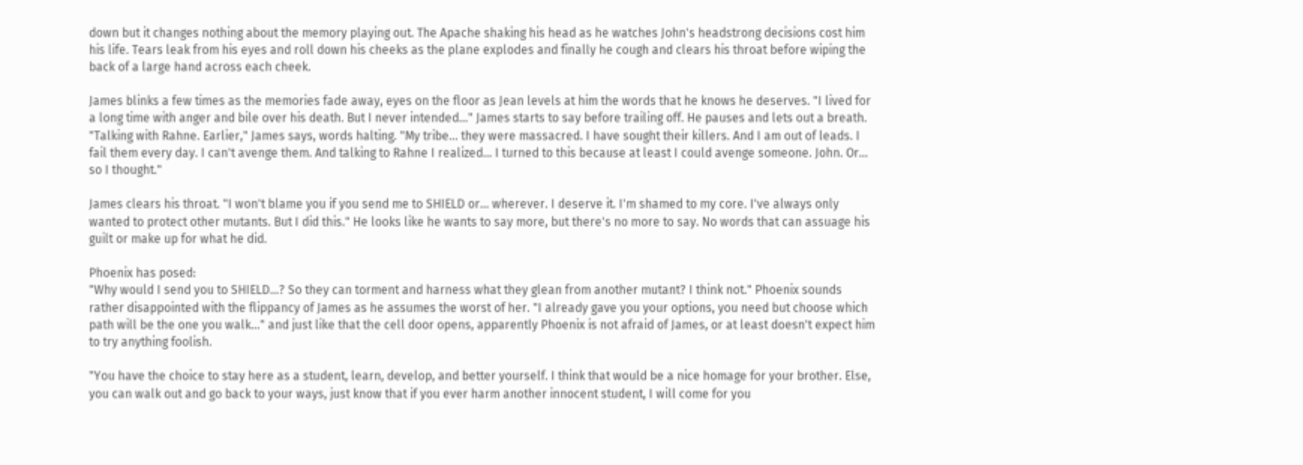down but it changes nothing about the memory playing out. The Apache shaking his head as he watches John's headstrong decisions cost him his life. Tears leak from his eyes and roll down his cheeks as the plane explodes and finally he cough and clears his throat before wiping the back of a large hand across each cheek.

James blinks a few times as the memories fade away, eyes on the floor as Jean levels at him the words that he knows he deserves. "I lived for a long time with anger and bile over his death. But I never intended..." James starts to say before trailing off. He pauses and lets out a breath. "Talking with Rahne. Earlier," James says, words halting. "My tribe... they were massacred. I have sought their killers. And I am out of leads. I fail them every day. I can't avenge them. And talking to Rahne I realized... I turned to this because at least I could avenge someone. John. Or... so I thought."

James clears his throat. "I won't blame you if you send me to SHIELD or... wherever. I deserve it. I'm shamed to my core. I've always only wanted to protect other mutants. But I did this." He looks like he wants to say more, but there's no more to say. No words that can assuage his guilt or make up for what he did.

Phoenix has posed:
"Why would I send you to SHIELD...? So they can torment and harness what they glean from another mutant? I think not." Phoenix sounds rather disappointed with the flippancy of James as he assumes the worst of her. "I already gave you your options, you need but choose which path will be the one you walk..." and just like that the cell door opens, apparently Phoenix is not afraid of James, or at least doesn't expect him to try anything foolish.

"You have the choice to stay here as a student, learn, develop, and better yourself. I think that would be a nice homage for your brother. Else, you can walk out and go back to your ways, just know that if you ever harm another innocent student, I will come for you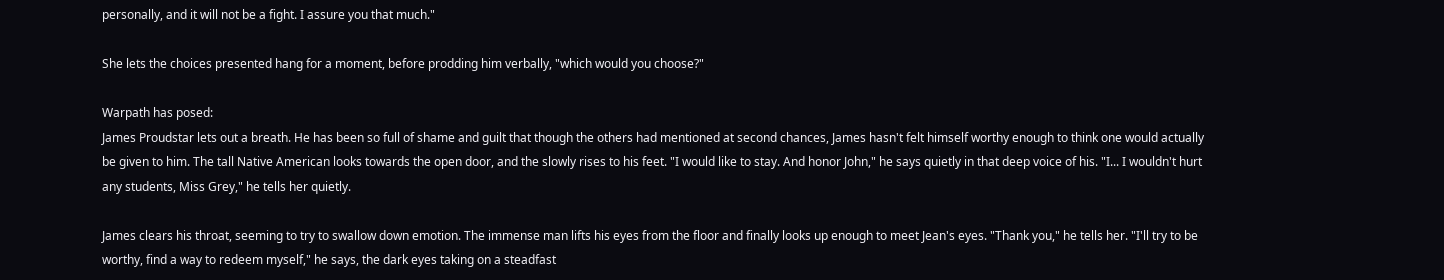personally, and it will not be a fight. I assure you that much."

She lets the choices presented hang for a moment, before prodding him verbally, "which would you choose?"

Warpath has posed:
James Proudstar lets out a breath. He has been so full of shame and guilt that though the others had mentioned at second chances, James hasn't felt himself worthy enough to think one would actually be given to him. The tall Native American looks towards the open door, and the slowly rises to his feet. "I would like to stay. And honor John," he says quietly in that deep voice of his. "I... I wouldn't hurt any students, Miss Grey," he tells her quietly.

James clears his throat, seeming to try to swallow down emotion. The immense man lifts his eyes from the floor and finally looks up enough to meet Jean's eyes. "Thank you," he tells her. "I'll try to be worthy, find a way to redeem myself," he says, the dark eyes taking on a steadfast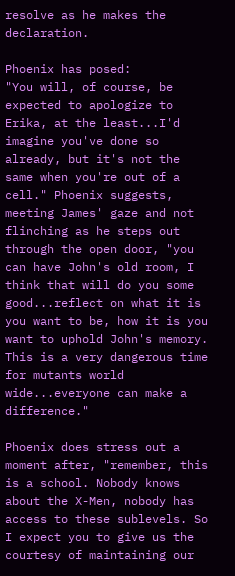resolve as he makes the declaration.

Phoenix has posed:
"You will, of course, be expected to apologize to Erika, at the least...I'd imagine you've done so already, but it's not the same when you're out of a cell." Phoenix suggests, meeting James' gaze and not flinching as he steps out through the open door, "you can have John's old room, I think that will do you some good...reflect on what it is you want to be, how it is you want to uphold John's memory. This is a very dangerous time for mutants world wide...everyone can make a difference."

Phoenix does stress out a moment after, "remember, this is a school. Nobody knows about the X-Men, nobody has access to these sublevels. So I expect you to give us the courtesy of maintaining our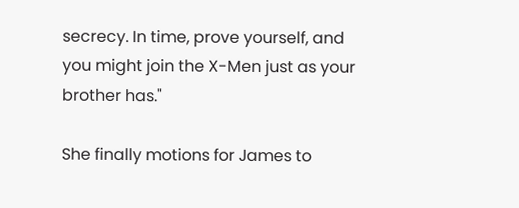secrecy. In time, prove yourself, and you might join the X-Men just as your brother has."

She finally motions for James to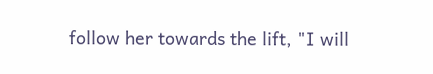follow her towards the lift, "I will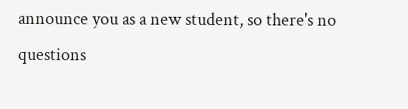announce you as a new student, so there's no questions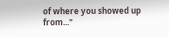of where you showed up from..."